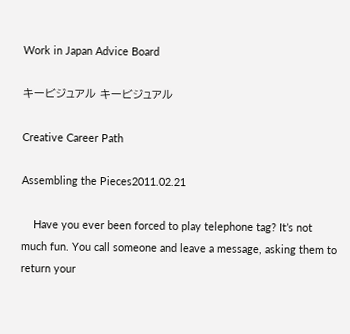Work in Japan Advice Board

キービジュアル キービジュアル

Creative Career Path

Assembling the Pieces2011.02.21

    Have you ever been forced to play telephone tag? It’s not much fun. You call someone and leave a message, asking them to return your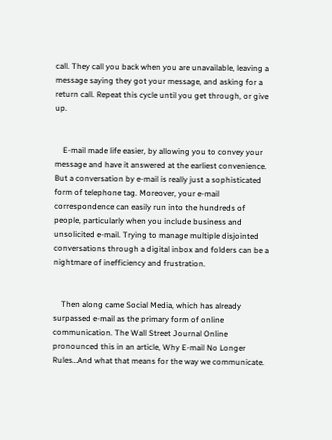call. They call you back when you are unavailable, leaving a message saying they got your message, and asking for a return call. Repeat this cycle until you get through, or give up.


    E-mail made life easier, by allowing you to convey your message and have it answered at the earliest convenience. But a conversation by e-mail is really just a sophisticated form of telephone tag. Moreover, your e-mail correspondence can easily run into the hundreds of people, particularly when you include business and unsolicited e-mail. Trying to manage multiple disjointed conversations through a digital inbox and folders can be a nightmare of inefficiency and frustration.


    Then along came Social Media, which has already surpassed e-mail as the primary form of online communication. The Wall Street Journal Online pronounced this in an article, Why E-mail No Longer Rules…And what that means for the way we communicate.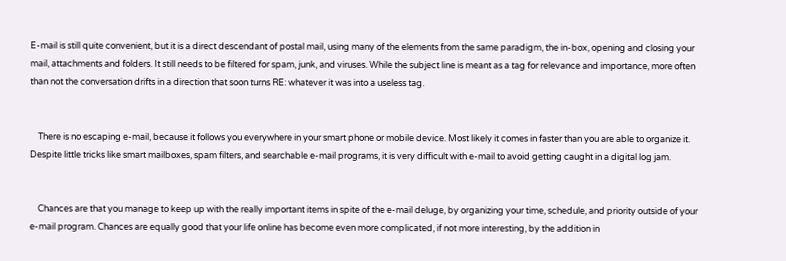E-mail is still quite convenient, but it is a direct descendant of postal mail, using many of the elements from the same paradigm, the in-box, opening and closing your mail, attachments and folders. It still needs to be filtered for spam, junk, and viruses. While the subject line is meant as a tag for relevance and importance, more often than not the conversation drifts in a direction that soon turns RE: whatever it was into a useless tag.


    There is no escaping e-mail, because it follows you everywhere in your smart phone or mobile device. Most likely it comes in faster than you are able to organize it. Despite little tricks like smart mailboxes, spam filters, and searchable e-mail programs, it is very difficult with e-mail to avoid getting caught in a digital log jam.


    Chances are that you manage to keep up with the really important items in spite of the e-mail deluge, by organizing your time, schedule, and priority outside of your e-mail program. Chances are equally good that your life online has become even more complicated, if not more interesting, by the addition in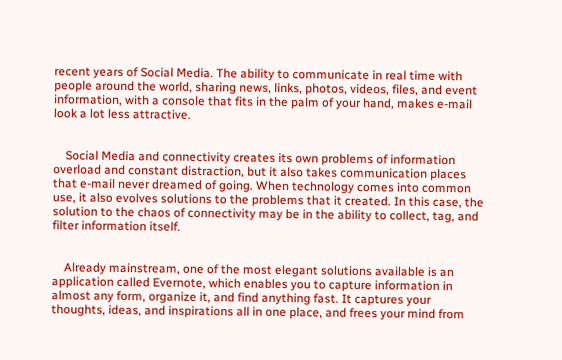recent years of Social Media. The ability to communicate in real time with people around the world, sharing news, links, photos, videos, files, and event information, with a console that fits in the palm of your hand, makes e-mail look a lot less attractive.


    Social Media and connectivity creates its own problems of information overload and constant distraction, but it also takes communication places that e-mail never dreamed of going. When technology comes into common use, it also evolves solutions to the problems that it created. In this case, the solution to the chaos of connectivity may be in the ability to collect, tag, and filter information itself.


    Already mainstream, one of the most elegant solutions available is an application called Evernote, which enables you to capture information in almost any form, organize it, and find anything fast. It captures your thoughts, ideas, and inspirations all in one place, and frees your mind from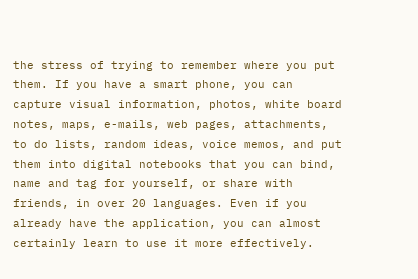the stress of trying to remember where you put them. If you have a smart phone, you can capture visual information, photos, white board notes, maps, e-mails, web pages, attachments, to do lists, random ideas, voice memos, and put them into digital notebooks that you can bind, name and tag for yourself, or share with friends, in over 20 languages. Even if you already have the application, you can almost certainly learn to use it more effectively.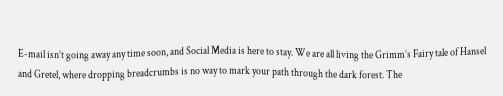E-mail isn’t going away any time soon, and Social Media is here to stay. We are all living the Grimm’s Fairy tale of Hansel and Gretel, where dropping breadcrumbs is no way to mark your path through the dark forest. The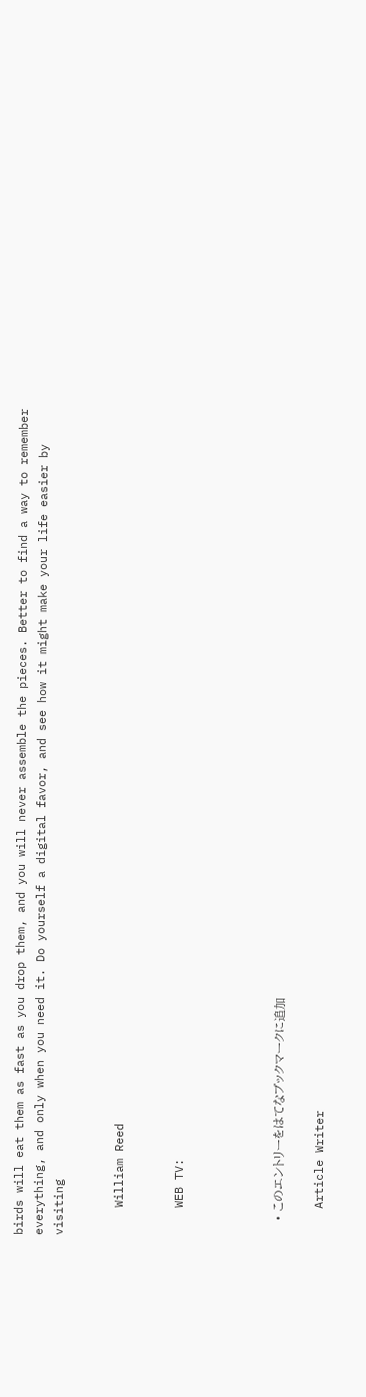birds will eat them as fast as you drop them, and you will never assemble the pieces. Better to find a way to remember everything, and only when you need it. Do yourself a digital favor, and see how it might make your life easier by visiting


    William Reed


    WEB TV:




    • このエントリーをはてなブックマークに追加

    Article Writer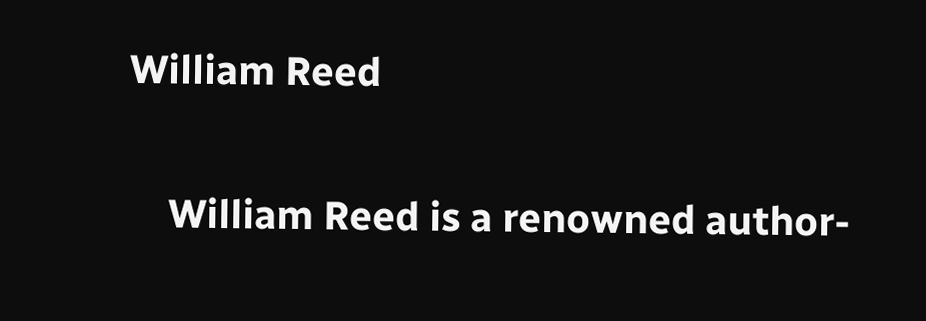William Reed

    William Reed is a renowned author-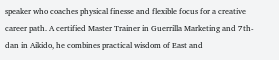speaker who coaches physical finesse and flexible focus for a creative career path. A certified Master Trainer in Guerrilla Marketing and 7th-dan in Aikido, he combines practical wisdom of East and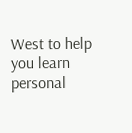West to help you learn personal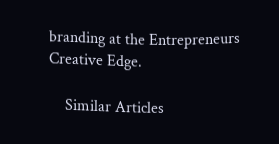branding at the Entrepreneurs Creative Edge.

    Similar Articles